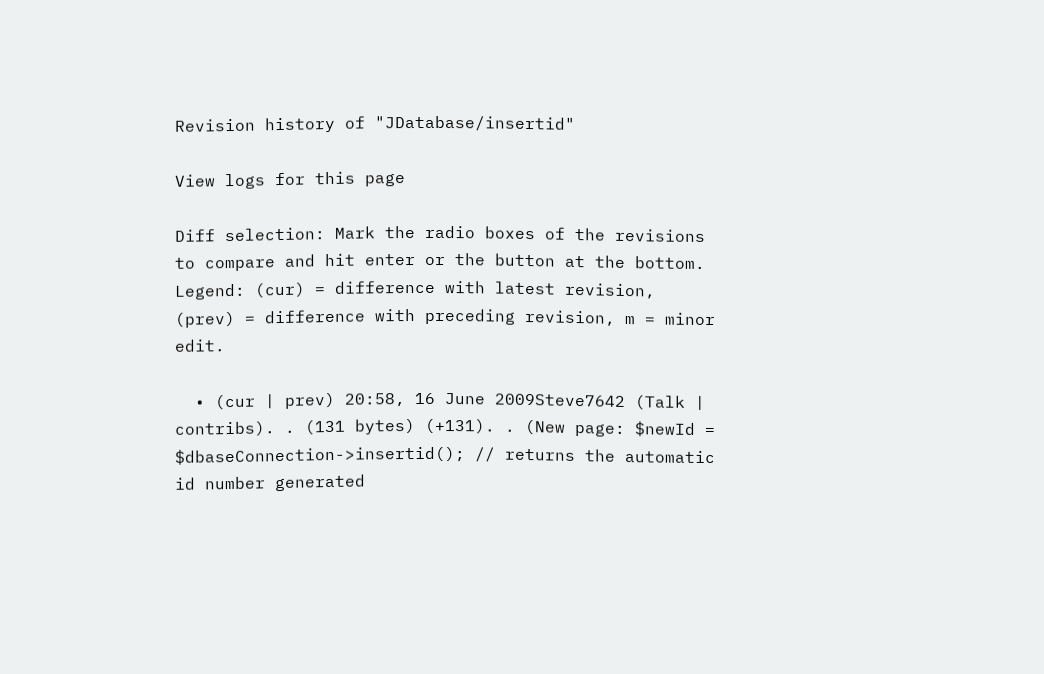Revision history of "JDatabase/insertid"

View logs for this page

Diff selection: Mark the radio boxes of the revisions to compare and hit enter or the button at the bottom.
Legend: (cur) = difference with latest revision, (prev) = difference with preceding revision, m = minor edit.

  • (cur | prev) 20:58, 16 June 2009Steve7642 (Talk | contribs). . (131 bytes) (+131). . (New page: $newId = $dbaseConnection->insertid(); // returns the automatic id number generated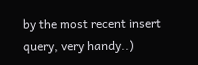by the most recent insert query, very handy..)